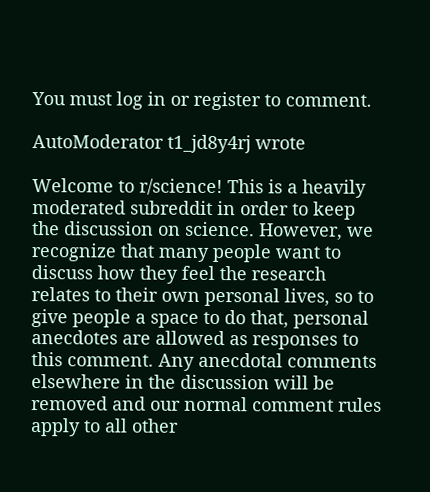You must log in or register to comment.

AutoModerator t1_jd8y4rj wrote

Welcome to r/science! This is a heavily moderated subreddit in order to keep the discussion on science. However, we recognize that many people want to discuss how they feel the research relates to their own personal lives, so to give people a space to do that, personal anecdotes are allowed as responses to this comment. Any anecdotal comments elsewhere in the discussion will be removed and our normal comment rules apply to all other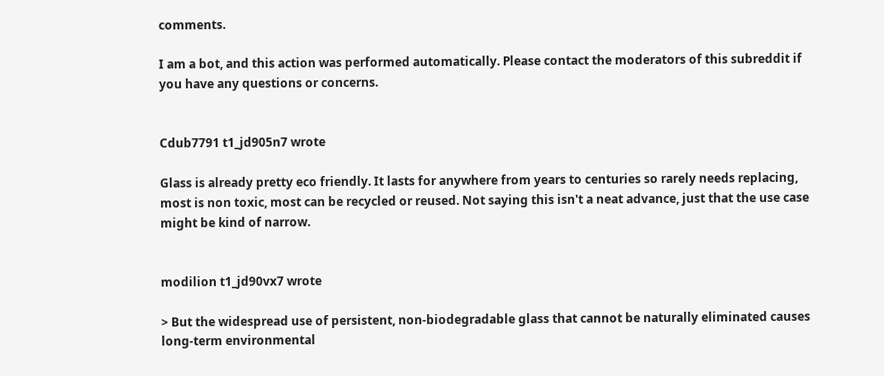comments.

I am a bot, and this action was performed automatically. Please contact the moderators of this subreddit if you have any questions or concerns.


Cdub7791 t1_jd905n7 wrote

Glass is already pretty eco friendly. It lasts for anywhere from years to centuries so rarely needs replacing, most is non toxic, most can be recycled or reused. Not saying this isn't a neat advance, just that the use case might be kind of narrow.


modilion t1_jd90vx7 wrote

> But the widespread use of persistent, non-biodegradable glass that cannot be naturally eliminated causes long-term environmental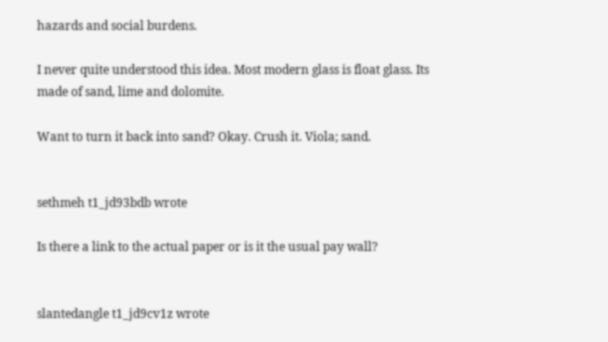hazards and social burdens.

I never quite understood this idea. Most modern glass is float glass. Its made of sand, lime and dolomite.

Want to turn it back into sand? Okay. Crush it. Viola; sand.


sethmeh t1_jd93bdb wrote

Is there a link to the actual paper or is it the usual pay wall?


slantedangle t1_jd9cv1z wrote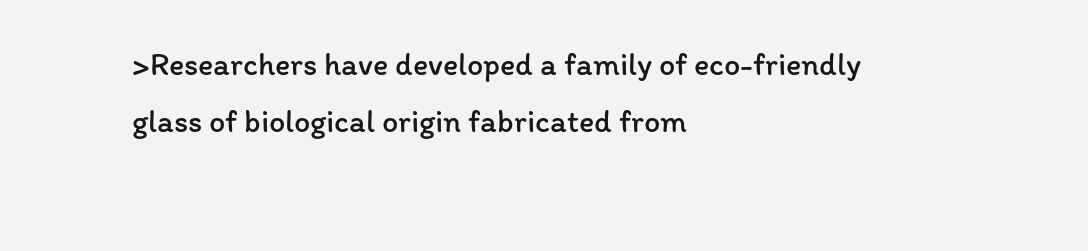>Researchers have developed a family of eco-friendly glass of biological origin fabricated from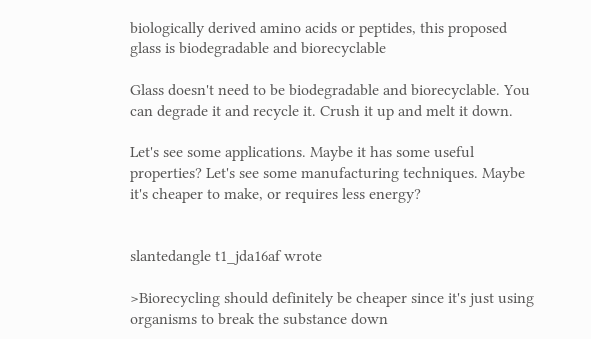biologically derived amino acids or peptides, this proposed glass is biodegradable and biorecyclable

Glass doesn't need to be biodegradable and biorecyclable. You can degrade it and recycle it. Crush it up and melt it down.

Let's see some applications. Maybe it has some useful properties? Let's see some manufacturing techniques. Maybe it's cheaper to make, or requires less energy?


slantedangle t1_jda16af wrote

>Biorecycling should definitely be cheaper since it's just using organisms to break the substance down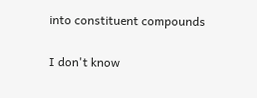into constituent compounds

I don't know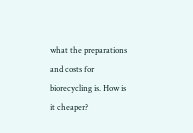what the preparations and costs for biorecycling is. How is it cheaper?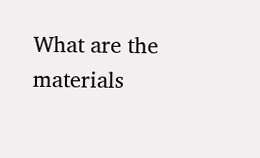What are the materials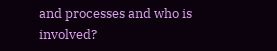and processes and who is involved?